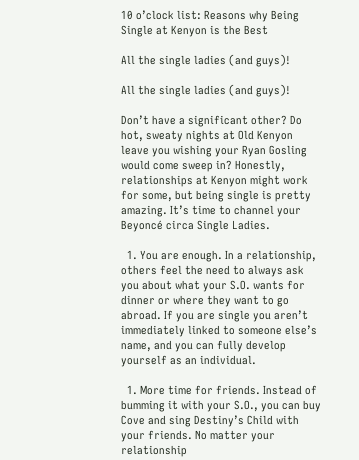10 o’clock list: Reasons why Being Single at Kenyon is the Best

All the single ladies (and guys)!

All the single ladies (and guys)!

Don’t have a significant other? Do hot, sweaty nights at Old Kenyon leave you wishing your Ryan Gosling would come sweep in? Honestly, relationships at Kenyon might work for some, but being single is pretty amazing. It’s time to channel your Beyoncé circa Single Ladies.

  1. You are enough. In a relationship, others feel the need to always ask you about what your S.O. wants for dinner or where they want to go abroad. If you are single you aren’t immediately linked to someone else’s name, and you can fully develop yourself as an individual.

  1. More time for friends. Instead of bumming it with your S.O., you can buy Cove and sing Destiny’s Child with your friends. No matter your relationship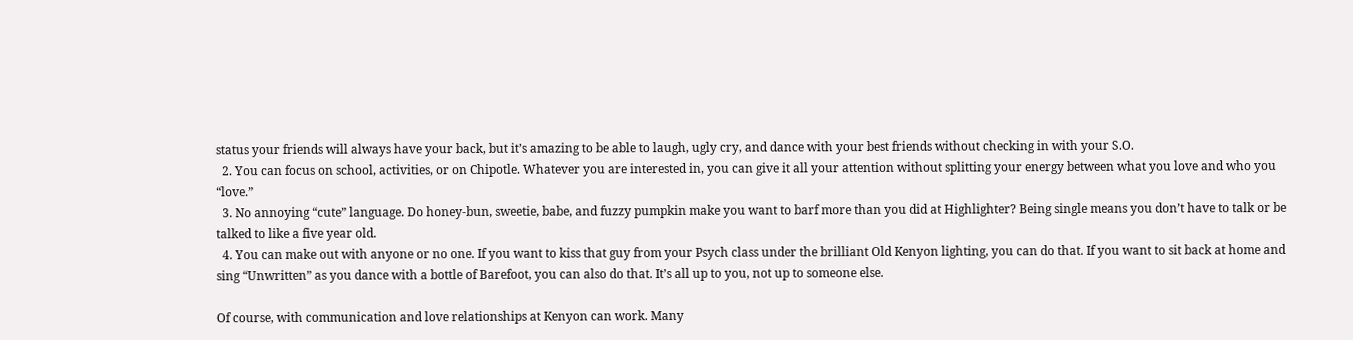status your friends will always have your back, but it’s amazing to be able to laugh, ugly cry, and dance with your best friends without checking in with your S.O.
  2. You can focus on school, activities, or on Chipotle. Whatever you are interested in, you can give it all your attention without splitting your energy between what you love and who you “love.”
  3. No annoying “cute” language. Do honey-bun, sweetie, babe, and fuzzy pumpkin make you want to barf more than you did at Highlighter? Being single means you don’t have to talk or be talked to like a five year old.
  4. You can make out with anyone or no one. If you want to kiss that guy from your Psych class under the brilliant Old Kenyon lighting, you can do that. If you want to sit back at home and sing “Unwritten” as you dance with a bottle of Barefoot, you can also do that. It’s all up to you, not up to someone else.

Of course, with communication and love relationships at Kenyon can work. Many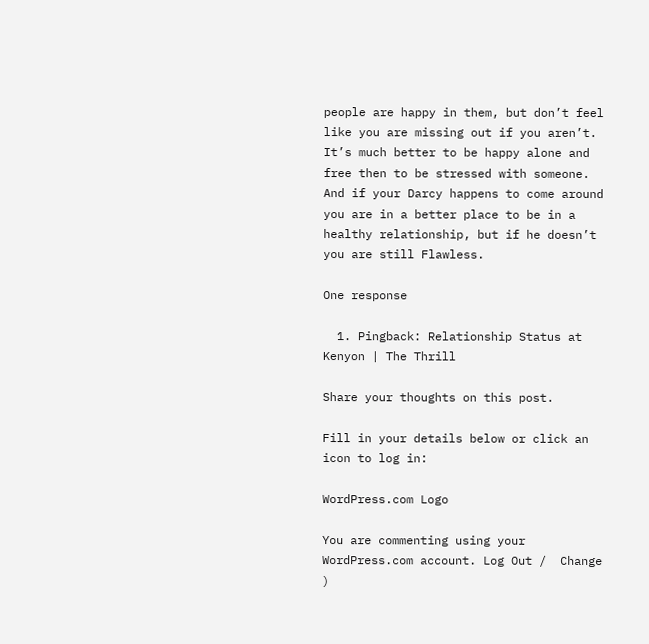people are happy in them, but don’t feel like you are missing out if you aren’t. It’s much better to be happy alone and free then to be stressed with someone. And if your Darcy happens to come around you are in a better place to be in a healthy relationship, but if he doesn’t you are still Flawless.

One response

  1. Pingback: Relationship Status at Kenyon | The Thrill

Share your thoughts on this post.

Fill in your details below or click an icon to log in:

WordPress.com Logo

You are commenting using your WordPress.com account. Log Out /  Change )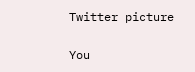Twitter picture

You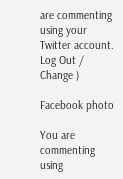are commenting using your Twitter account. Log Out /  Change )

Facebook photo

You are commenting using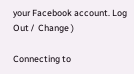your Facebook account. Log Out /  Change )

Connecting to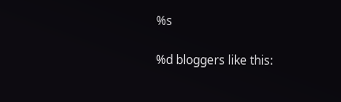%s

%d bloggers like this: